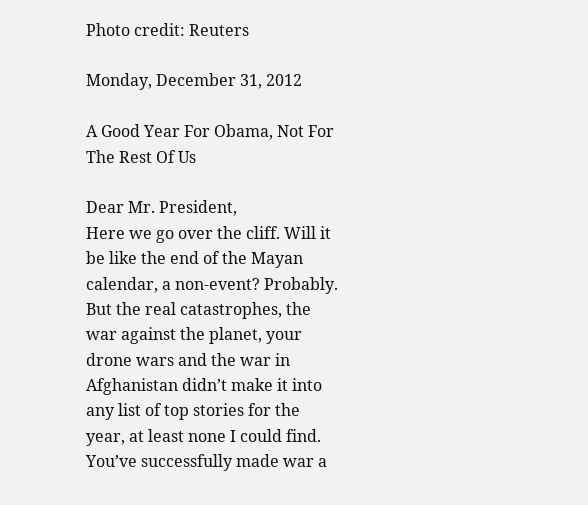Photo credit: Reuters

Monday, December 31, 2012

A Good Year For Obama, Not For The Rest Of Us

Dear Mr. President,
Here we go over the cliff. Will it be like the end of the Mayan calendar, a non-event? Probably. But the real catastrophes, the war against the planet, your drone wars and the war in Afghanistan didn’t make it into any list of top stories for the year, at least none I could find. You’ve successfully made war a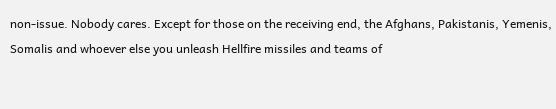non-issue. Nobody cares. Except for those on the receiving end, the Afghans, Pakistanis, Yemenis, Somalis and whoever else you unleash Hellfire missiles and teams of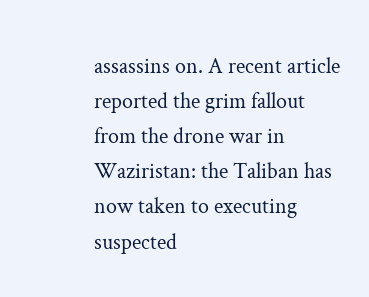assassins on. A recent article reported the grim fallout from the drone war in Waziristan: the Taliban has now taken to executing suspected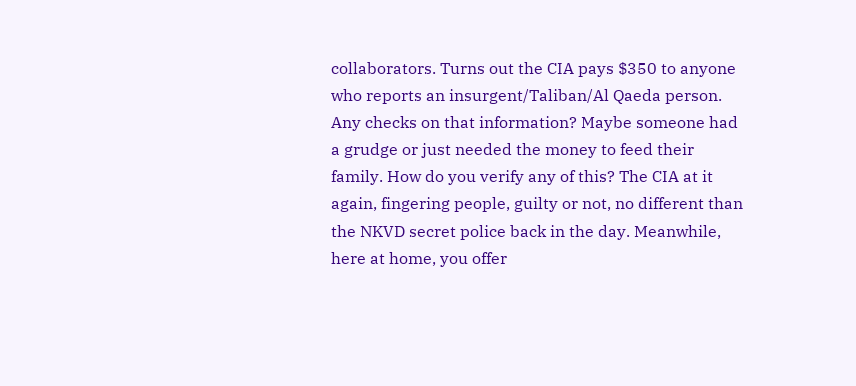collaborators. Turns out the CIA pays $350 to anyone who reports an insurgent/Taliban/Al Qaeda person. Any checks on that information? Maybe someone had a grudge or just needed the money to feed their family. How do you verify any of this? The CIA at it again, fingering people, guilty or not, no different than the NKVD secret police back in the day. Meanwhile, here at home, you offer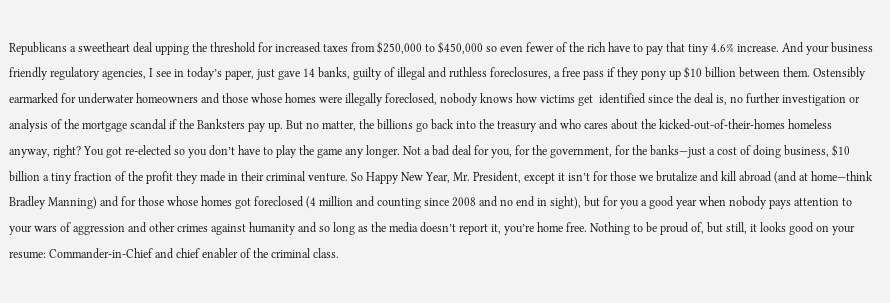Republicans a sweetheart deal upping the threshold for increased taxes from $250,000 to $450,000 so even fewer of the rich have to pay that tiny 4.6% increase. And your business friendly regulatory agencies, I see in today’s paper, just gave 14 banks, guilty of illegal and ruthless foreclosures, a free pass if they pony up $10 billion between them. Ostensibly earmarked for underwater homeowners and those whose homes were illegally foreclosed, nobody knows how victims get  identified since the deal is, no further investigation or analysis of the mortgage scandal if the Banksters pay up. But no matter, the billions go back into the treasury and who cares about the kicked-out-of-their-homes homeless anyway, right? You got re-elected so you don’t have to play the game any longer. Not a bad deal for you, for the government, for the banks—just a cost of doing business, $10 billion a tiny fraction of the profit they made in their criminal venture. So Happy New Year, Mr. President, except it isn’t for those we brutalize and kill abroad (and at home—think Bradley Manning) and for those whose homes got foreclosed (4 million and counting since 2008 and no end in sight), but for you a good year when nobody pays attention to your wars of aggression and other crimes against humanity and so long as the media doesn’t report it, you’re home free. Nothing to be proud of, but still, it looks good on your resume: Commander-in-Chief and chief enabler of the criminal class.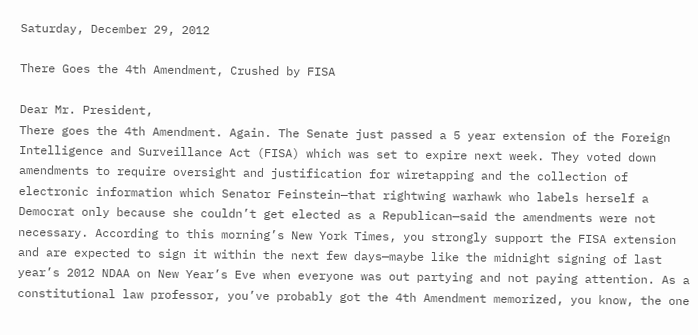Saturday, December 29, 2012

There Goes the 4th Amendment, Crushed by FISA

Dear Mr. President,
There goes the 4th Amendment. Again. The Senate just passed a 5 year extension of the Foreign Intelligence and Surveillance Act (FISA) which was set to expire next week. They voted down amendments to require oversight and justification for wiretapping and the collection of electronic information which Senator Feinstein—that rightwing warhawk who labels herself a Democrat only because she couldn’t get elected as a Republican—said the amendments were not necessary. According to this morning’s New York Times, you strongly support the FISA extension and are expected to sign it within the next few days—maybe like the midnight signing of last year’s 2012 NDAA on New Year’s Eve when everyone was out partying and not paying attention. As a constitutional law professor, you’ve probably got the 4th Amendment memorized, you know, the one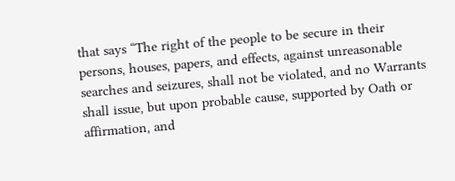that says “The right of the people to be secure in their persons, houses, papers, and effects, against unreasonable searches and seizures, shall not be violated, and no Warrants shall issue, but upon probable cause, supported by Oath or affirmation, and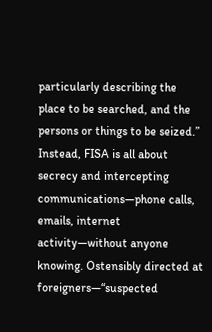particularly describing the place to be searched, and the persons or things to be seized.” Instead, FISA is all about secrecy and intercepting communications—phone calls, emails, internet activity—without anyone knowing. Ostensibly directed at foreigners—“suspected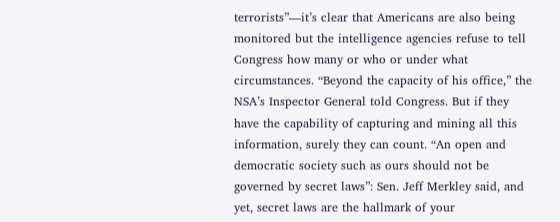terrorists”—it’s clear that Americans are also being monitored but the intelligence agencies refuse to tell Congress how many or who or under what circumstances. “Beyond the capacity of his office,” the NSA’s Inspector General told Congress. But if they have the capability of capturing and mining all this information, surely they can count. “An open and democratic society such as ours should not be governed by secret laws”: Sen. Jeff Merkley said, and yet, secret laws are the hallmark of your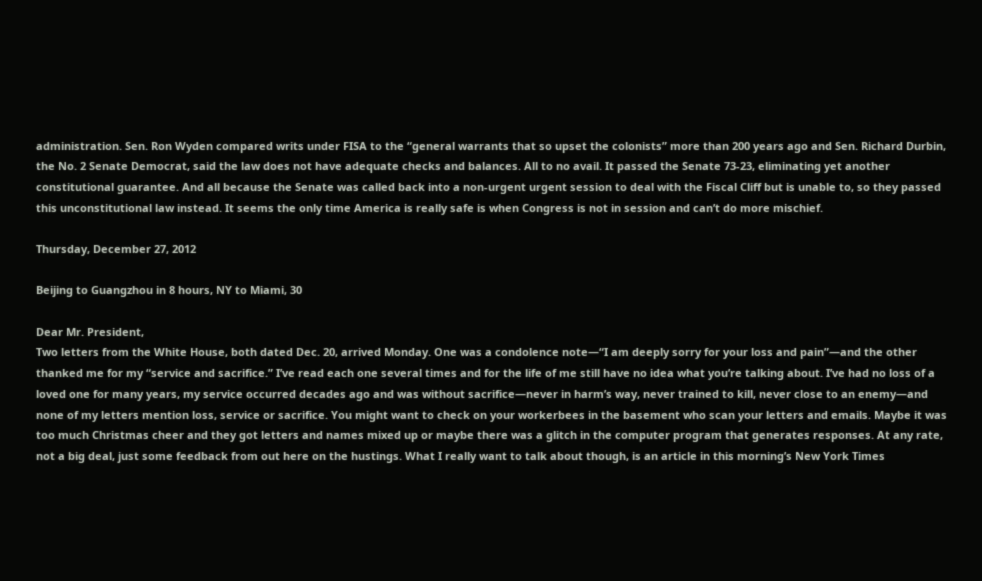administration. Sen. Ron Wyden compared writs under FISA to the “general warrants that so upset the colonists” more than 200 years ago and Sen. Richard Durbin, the No. 2 Senate Democrat, said the law does not have adequate checks and balances. All to no avail. It passed the Senate 73-23, eliminating yet another constitutional guarantee. And all because the Senate was called back into a non-urgent urgent session to deal with the Fiscal Cliff but is unable to, so they passed this unconstitutional law instead. It seems the only time America is really safe is when Congress is not in session and can’t do more mischief.

Thursday, December 27, 2012

Beijing to Guangzhou in 8 hours, NY to Miami, 30

Dear Mr. President,
Two letters from the White House, both dated Dec. 20, arrived Monday. One was a condolence note—“I am deeply sorry for your loss and pain”—and the other thanked me for my “service and sacrifice.” I’ve read each one several times and for the life of me still have no idea what you’re talking about. I’ve had no loss of a loved one for many years, my service occurred decades ago and was without sacrifice—never in harm’s way, never trained to kill, never close to an enemy—and none of my letters mention loss, service or sacrifice. You might want to check on your workerbees in the basement who scan your letters and emails. Maybe it was too much Christmas cheer and they got letters and names mixed up or maybe there was a glitch in the computer program that generates responses. At any rate, not a big deal, just some feedback from out here on the hustings. What I really want to talk about though, is an article in this morning’s New York Times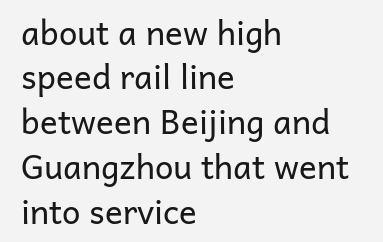about a new high speed rail line between Beijing and Guangzhou that went into service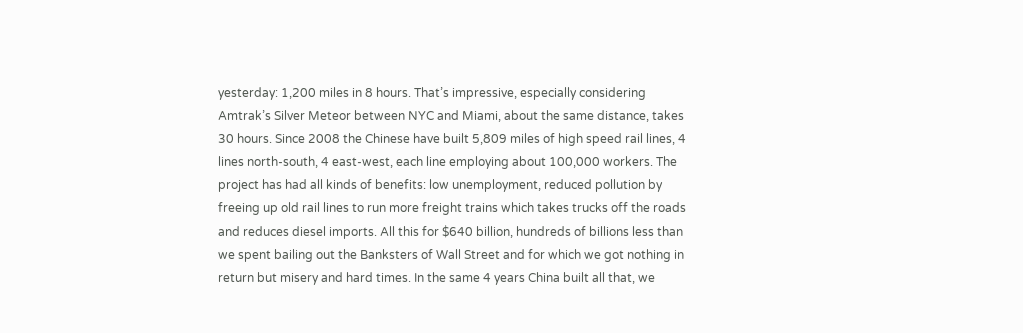yesterday: 1,200 miles in 8 hours. That’s impressive, especially considering Amtrak’s Silver Meteor between NYC and Miami, about the same distance, takes 30 hours. Since 2008 the Chinese have built 5,809 miles of high speed rail lines, 4 lines north-south, 4 east-west, each line employing about 100,000 workers. The project has had all kinds of benefits: low unemployment, reduced pollution by freeing up old rail lines to run more freight trains which takes trucks off the roads and reduces diesel imports. All this for $640 billion, hundreds of billions less than we spent bailing out the Banksters of Wall Street and for which we got nothing in return but misery and hard times. In the same 4 years China built all that, we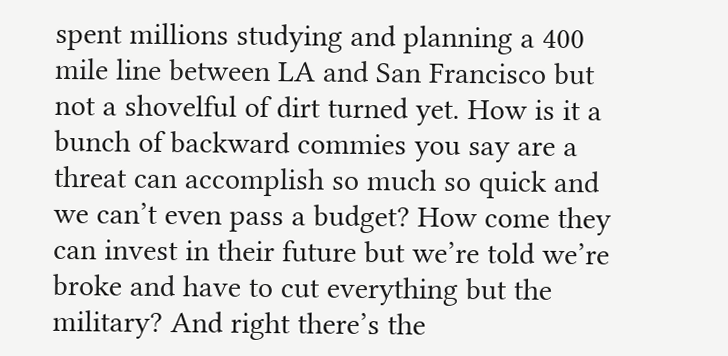spent millions studying and planning a 400 mile line between LA and San Francisco but not a shovelful of dirt turned yet. How is it a bunch of backward commies you say are a threat can accomplish so much so quick and we can’t even pass a budget? How come they can invest in their future but we’re told we’re broke and have to cut everything but the military? And right there’s the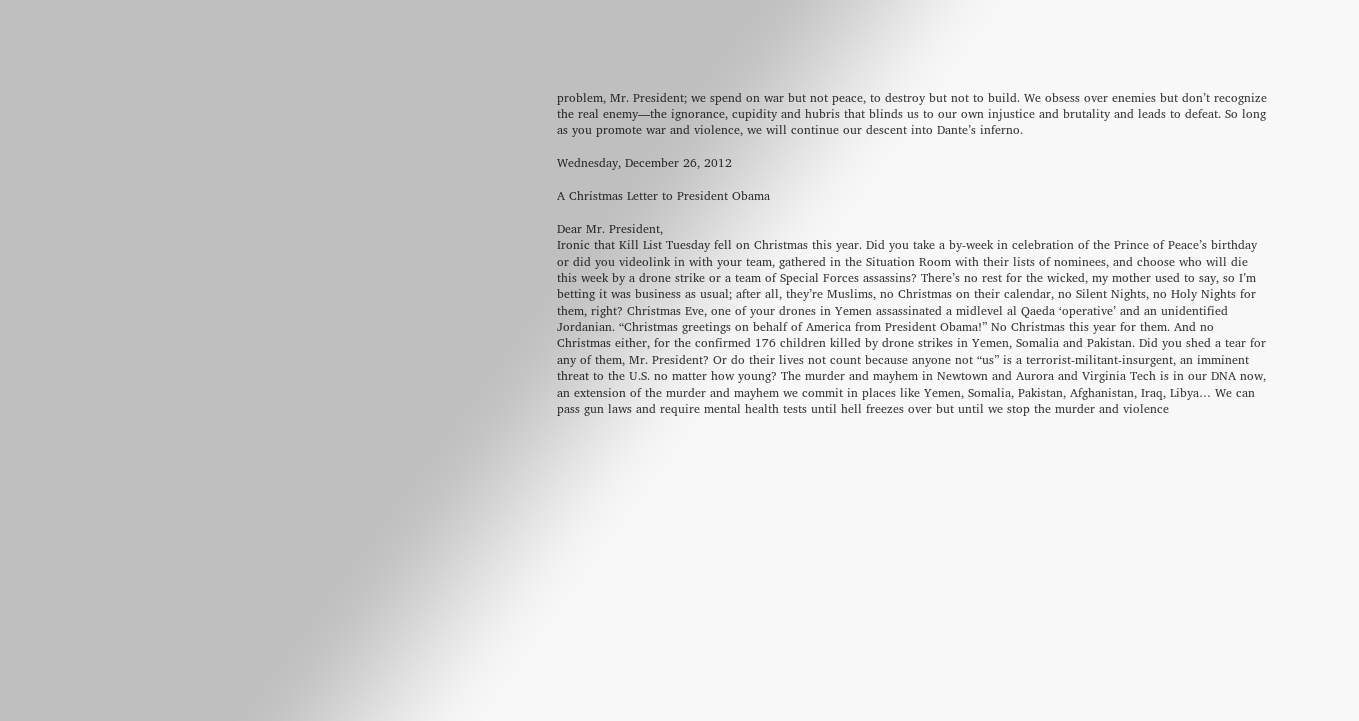problem, Mr. President; we spend on war but not peace, to destroy but not to build. We obsess over enemies but don’t recognize the real enemy—the ignorance, cupidity and hubris that blinds us to our own injustice and brutality and leads to defeat. So long as you promote war and violence, we will continue our descent into Dante’s inferno.

Wednesday, December 26, 2012

A Christmas Letter to President Obama

Dear Mr. President,
Ironic that Kill List Tuesday fell on Christmas this year. Did you take a by-week in celebration of the Prince of Peace’s birthday or did you videolink in with your team, gathered in the Situation Room with their lists of nominees, and choose who will die this week by a drone strike or a team of Special Forces assassins? There’s no rest for the wicked, my mother used to say, so I’m betting it was business as usual; after all, they’re Muslims, no Christmas on their calendar, no Silent Nights, no Holy Nights for them, right? Christmas Eve, one of your drones in Yemen assassinated a midlevel al Qaeda ‘operative’ and an unidentified Jordanian. “Christmas greetings on behalf of America from President Obama!” No Christmas this year for them. And no Christmas either, for the confirmed 176 children killed by drone strikes in Yemen, Somalia and Pakistan. Did you shed a tear for any of them, Mr. President? Or do their lives not count because anyone not “us” is a terrorist-militant-insurgent, an imminent threat to the U.S. no matter how young? The murder and mayhem in Newtown and Aurora and Virginia Tech is in our DNA now, an extension of the murder and mayhem we commit in places like Yemen, Somalia, Pakistan, Afghanistan, Iraq, Libya… We can pass gun laws and require mental health tests until hell freezes over but until we stop the murder and violence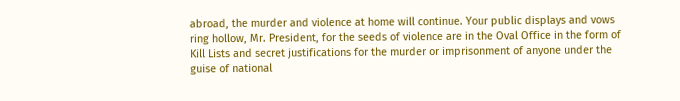abroad, the murder and violence at home will continue. Your public displays and vows ring hollow, Mr. President, for the seeds of violence are in the Oval Office in the form of Kill Lists and secret justifications for the murder or imprisonment of anyone under the guise of national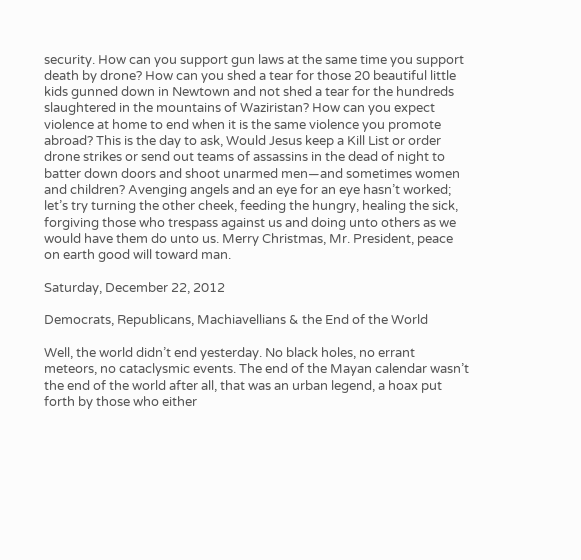security. How can you support gun laws at the same time you support death by drone? How can you shed a tear for those 20 beautiful little kids gunned down in Newtown and not shed a tear for the hundreds slaughtered in the mountains of Waziristan? How can you expect violence at home to end when it is the same violence you promote abroad? This is the day to ask, Would Jesus keep a Kill List or order drone strikes or send out teams of assassins in the dead of night to batter down doors and shoot unarmed men—and sometimes women and children? Avenging angels and an eye for an eye hasn’t worked; let’s try turning the other cheek, feeding the hungry, healing the sick, forgiving those who trespass against us and doing unto others as we would have them do unto us. Merry Christmas, Mr. President, peace on earth good will toward man.

Saturday, December 22, 2012

Democrats, Republicans, Machiavellians & the End of the World

Well, the world didn’t end yesterday. No black holes, no errant meteors, no cataclysmic events. The end of the Mayan calendar wasn’t the end of the world after all, that was an urban legend, a hoax put forth by those who either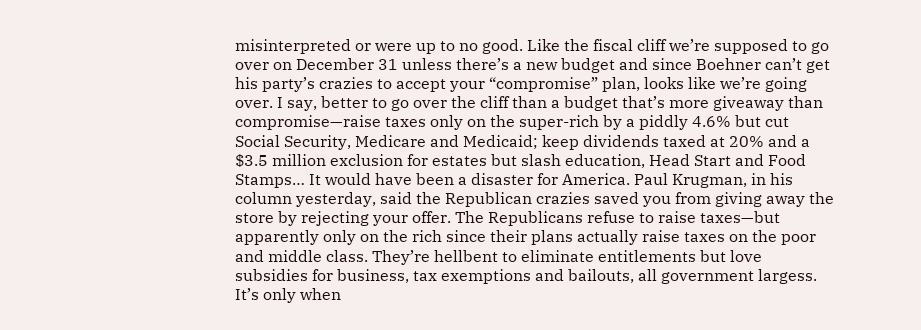misinterpreted or were up to no good. Like the fiscal cliff we’re supposed to go over on December 31 unless there’s a new budget and since Boehner can’t get his party’s crazies to accept your “compromise” plan, looks like we’re going over. I say, better to go over the cliff than a budget that’s more giveaway than compromise—raise taxes only on the super-rich by a piddly 4.6% but cut Social Security, Medicare and Medicaid; keep dividends taxed at 20% and a $3.5 million exclusion for estates but slash education, Head Start and Food Stamps… It would have been a disaster for America. Paul Krugman, in his column yesterday, said the Republican crazies saved you from giving away the store by rejecting your offer. The Republicans refuse to raise taxes—but apparently only on the rich since their plans actually raise taxes on the poor and middle class. They’re hellbent to eliminate entitlements but love subsidies for business, tax exemptions and bailouts, all government largess. It’s only when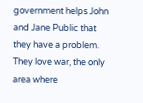government helps John and Jane Public that they have a problem. They love war, the only area where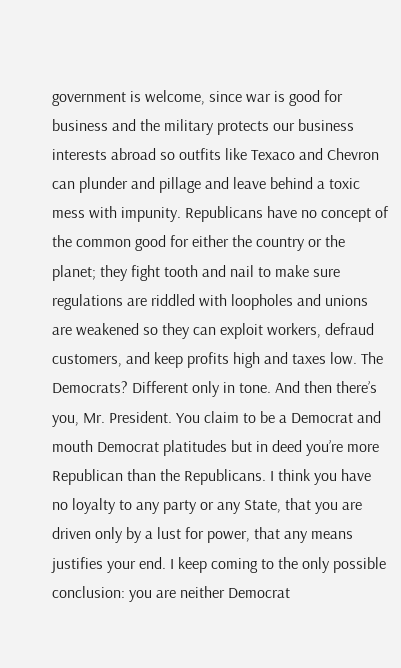government is welcome, since war is good for business and the military protects our business interests abroad so outfits like Texaco and Chevron can plunder and pillage and leave behind a toxic mess with impunity. Republicans have no concept of the common good for either the country or the planet; they fight tooth and nail to make sure regulations are riddled with loopholes and unions are weakened so they can exploit workers, defraud customers, and keep profits high and taxes low. The Democrats? Different only in tone. And then there’s you, Mr. President. You claim to be a Democrat and mouth Democrat platitudes but in deed you’re more Republican than the Republicans. I think you have no loyalty to any party or any State, that you are driven only by a lust for power, that any means justifies your end. I keep coming to the only possible conclusion: you are neither Democrat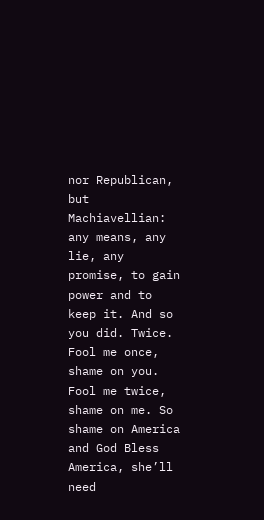nor Republican, but Machiavellian: any means, any lie, any promise, to gain power and to keep it. And so you did. Twice. Fool me once, shame on you. Fool me twice, shame on me. So shame on America and God Bless America, she’ll need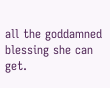all the goddamned blessing she can get.